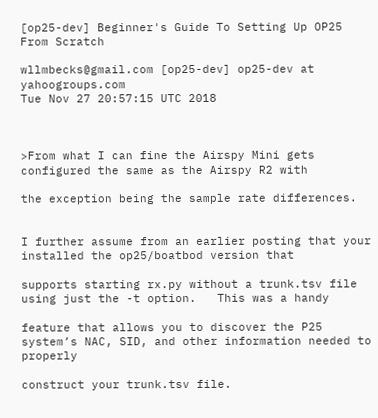[op25-dev] Beginner's Guide To Setting Up OP25 From Scratch

wllmbecks@gmail.com [op25-dev] op25-dev at yahoogroups.com
Tue Nov 27 20:57:15 UTC 2018



>From what I can fine the Airspy Mini gets configured the same as the Airspy R2 with

the exception being the sample rate differences.


I further assume from an earlier posting that your installed the op25/boatbod version that

supports starting rx.py without a trunk.tsv file using just the -t option.   This was a handy

feature that allows you to discover the P25 system’s NAC, SID, and other information needed to properly

construct your trunk.tsv file.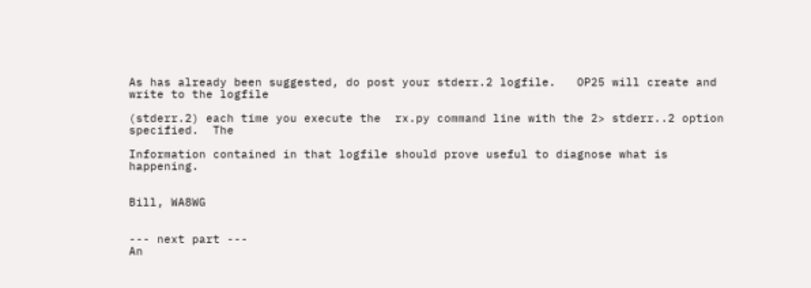As has already been suggested, do post your stderr.2 logfile.   OP25 will create and write to the logfile

(stderr.2) each time you execute the  rx.py command line with the 2> stderr..2 option specified.  The

Information contained in that logfile should prove useful to diagnose what is happening.


Bill, WA8WG


--- next part ---
An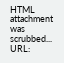HTML attachment was scrubbed...
URL: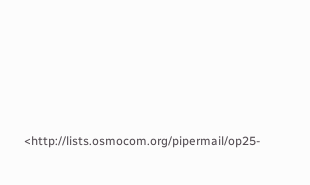<http://lists.osmocom.org/pipermail/op25-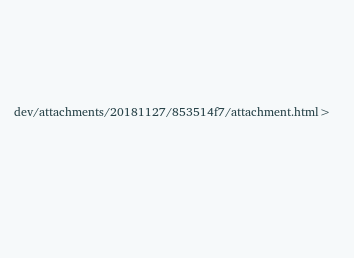dev/attachments/20181127/853514f7/attachment.html>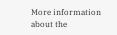More information about the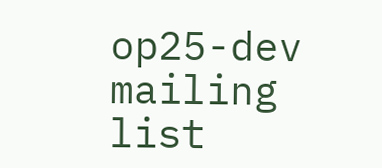op25-dev mailing list